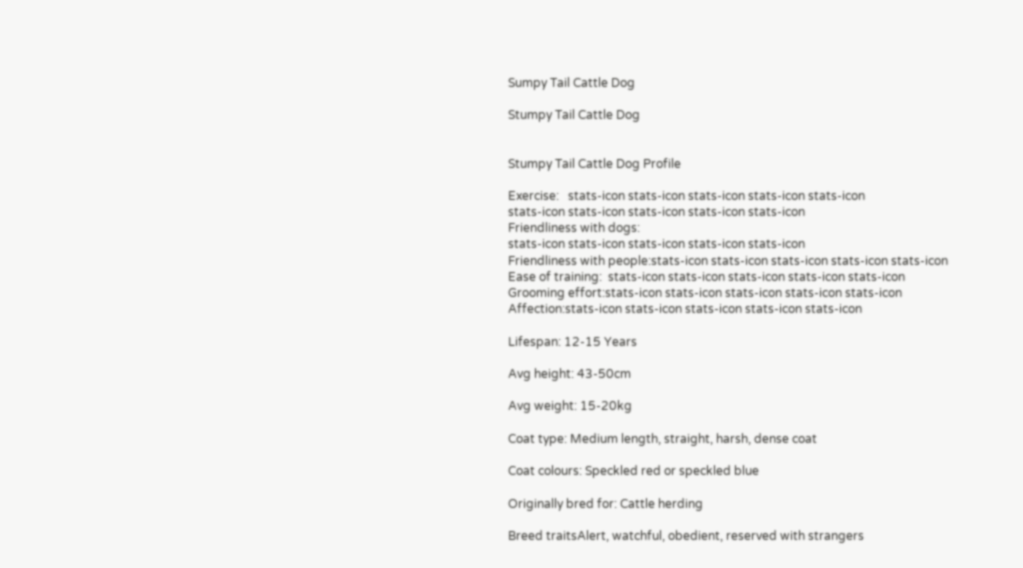Sumpy Tail Cattle Dog

Stumpy Tail Cattle Dog


Stumpy Tail Cattle Dog Profile

Exercise:   stats-icon stats-icon stats-icon stats-icon stats-icon
stats-icon stats-icon stats-icon stats-icon stats-icon
Friendliness with dogs:
stats-icon stats-icon stats-icon stats-icon stats-icon
Friendliness with people:stats-icon stats-icon stats-icon stats-icon stats-icon
Ease of training:  stats-icon stats-icon stats-icon stats-icon stats-icon
Grooming effort:stats-icon stats-icon stats-icon stats-icon stats-icon
Affection:stats-icon stats-icon stats-icon stats-icon stats-icon

Lifespan: 12-15 Years

Avg height: 43-50cm

Avg weight: 15-20kg

Coat type: Medium length, straight, harsh, dense coat

Coat colours: Speckled red or speckled blue

Originally bred for: Cattle herding

Breed traitsAlert, watchful, obedient, reserved with strangers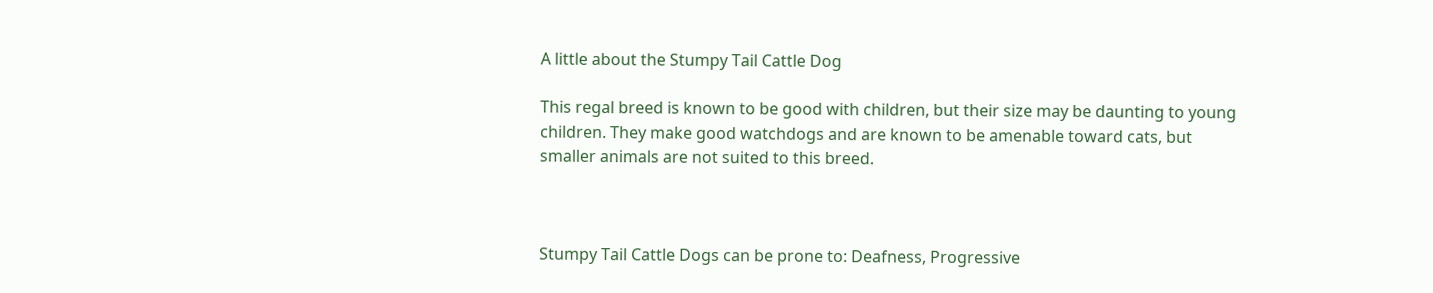A little about the Stumpy Tail Cattle Dog

This regal breed is known to be good with children, but their size may be daunting to young children. They make good watchdogs and are known to be amenable toward cats, but smaller animals are not suited to this breed.



Stumpy Tail Cattle Dogs can be prone to: Deafness, Progressive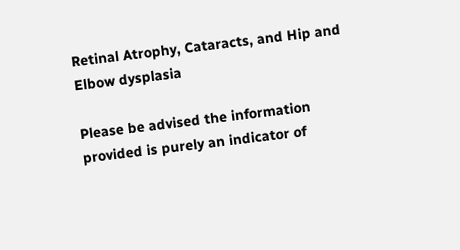Retinal Atrophy, Cataracts, and Hip and Elbow dysplasia

Please be advised the information provided is purely an indicator of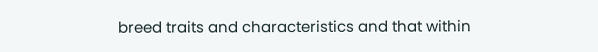breed traits and characteristics and that within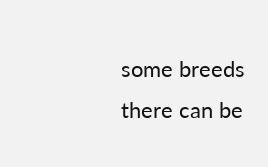some breeds there can be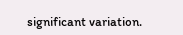significant variation.